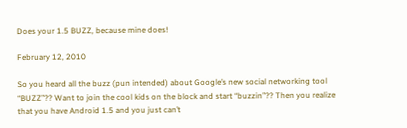Does your 1.5 BUZZ, because mine does!

February 12, 2010

So you heard all the buzz (pun intended) about Google’s new social networking tool “BUZZ”?? Want to join the cool kids on the block and start “buzzin”?? Then you realize that you have Android 1.5 and you just can’t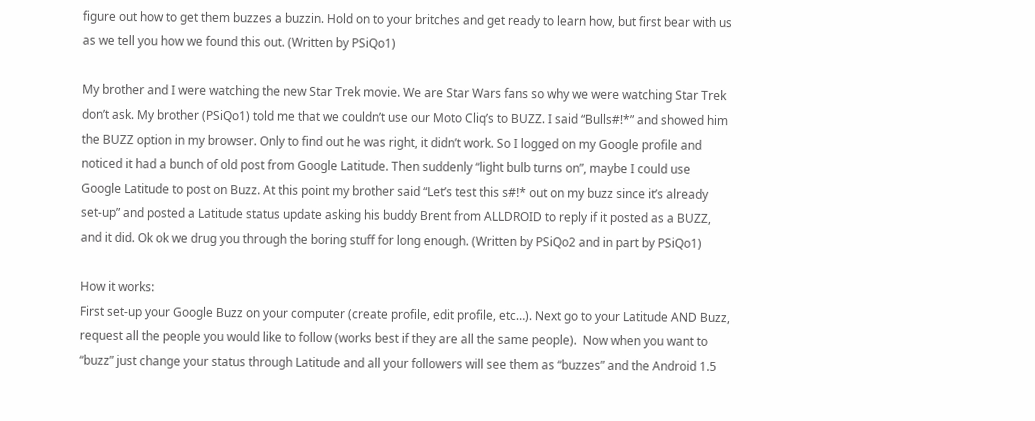figure out how to get them buzzes a buzzin. Hold on to your britches and get ready to learn how, but first bear with us as we tell you how we found this out. (Written by PSiQo1)

My brother and I were watching the new Star Trek movie. We are Star Wars fans so why we were watching Star Trek don’t ask. My brother (PSiQo1) told me that we couldn’t use our Moto Cliq’s to BUZZ. I said “Bulls#!*” and showed him the BUZZ option in my browser. Only to find out he was right, it didn’t work. So I logged on my Google profile and noticed it had a bunch of old post from Google Latitude. Then suddenly “light bulb turns on”, maybe I could use Google Latitude to post on Buzz. At this point my brother said “Let’s test this s#!* out on my buzz since it’s already set-up” and posted a Latitude status update asking his buddy Brent from ALLDROID to reply if it posted as a BUZZ, and it did. Ok ok we drug you through the boring stuff for long enough. (Written by PSiQo2 and in part by PSiQo1)

How it works:
First set-up your Google Buzz on your computer (create profile, edit profile, etc…). Next go to your Latitude AND Buzz, request all the people you would like to follow (works best if they are all the same people).  Now when you want to “buzz” just change your status through Latitude and all your followers will see them as “buzzes” and the Android 1.5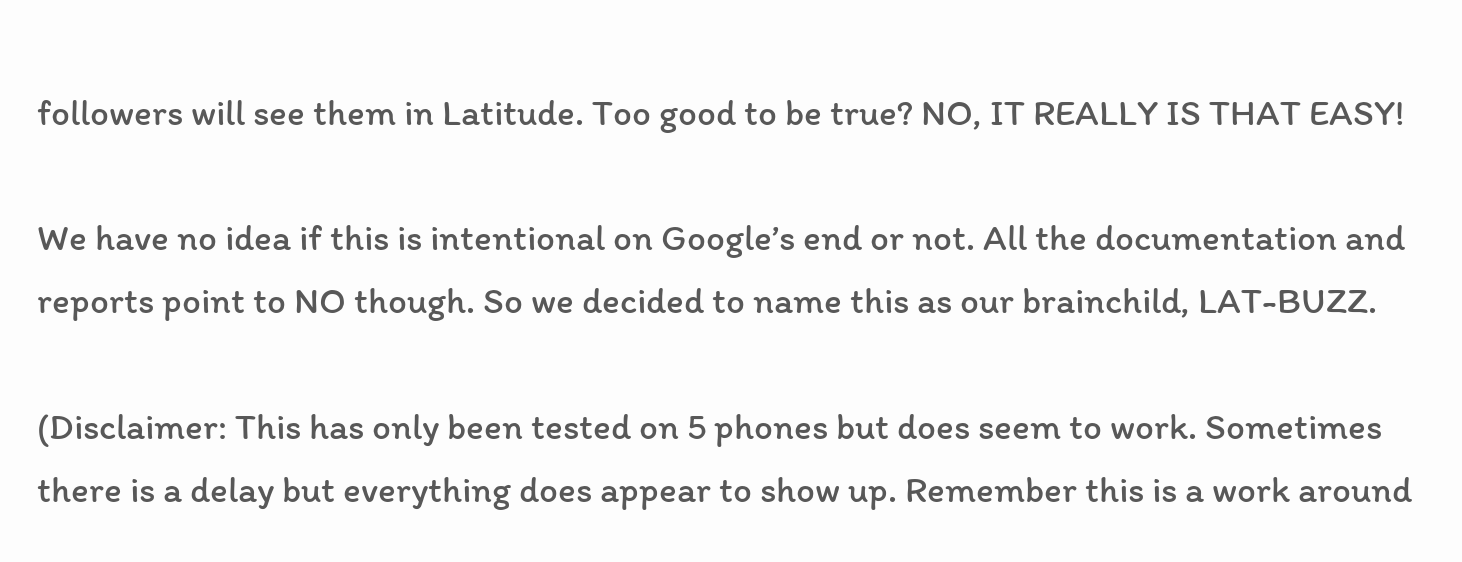followers will see them in Latitude. Too good to be true? NO, IT REALLY IS THAT EASY!

We have no idea if this is intentional on Google’s end or not. All the documentation and reports point to NO though. So we decided to name this as our brainchild, LAT-BUZZ.

(Disclaimer: This has only been tested on 5 phones but does seem to work. Sometimes there is a delay but everything does appear to show up. Remember this is a work around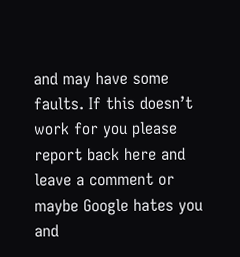and may have some faults. If this doesn’t work for you please report back here and leave a comment or maybe Google hates you and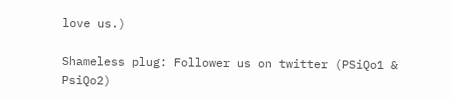love us.)

Shameless plug: Follower us on twitter (PSiQo1 & PsiQo2)